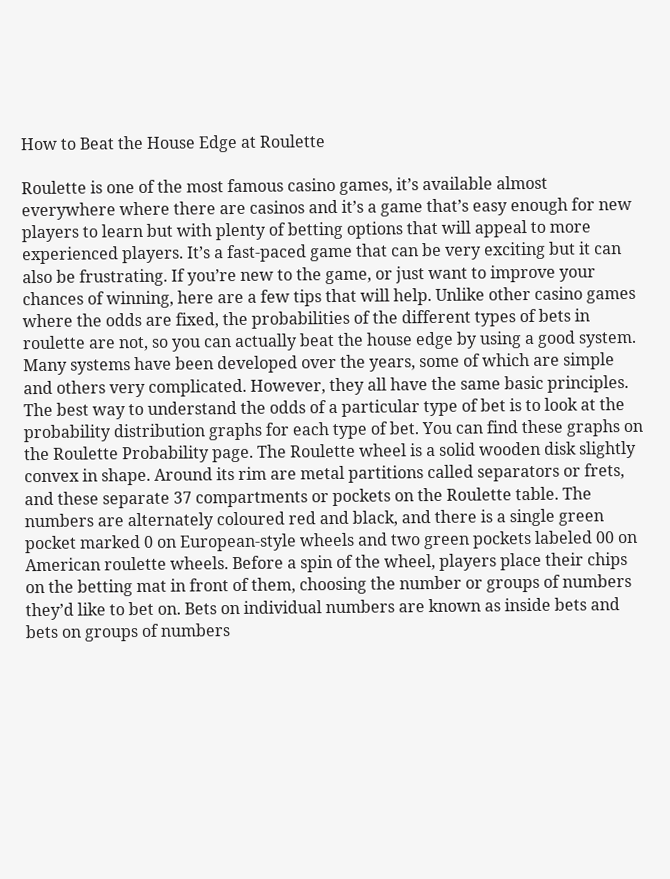How to Beat the House Edge at Roulette

Roulette is one of the most famous casino games, it’s available almost everywhere where there are casinos and it’s a game that’s easy enough for new players to learn but with plenty of betting options that will appeal to more experienced players. It’s a fast-paced game that can be very exciting but it can also be frustrating. If you’re new to the game, or just want to improve your chances of winning, here are a few tips that will help. Unlike other casino games where the odds are fixed, the probabilities of the different types of bets in roulette are not, so you can actually beat the house edge by using a good system. Many systems have been developed over the years, some of which are simple and others very complicated. However, they all have the same basic principles. The best way to understand the odds of a particular type of bet is to look at the probability distribution graphs for each type of bet. You can find these graphs on the Roulette Probability page. The Roulette wheel is a solid wooden disk slightly convex in shape. Around its rim are metal partitions called separators or frets, and these separate 37 compartments or pockets on the Roulette table. The numbers are alternately coloured red and black, and there is a single green pocket marked 0 on European-style wheels and two green pockets labeled 00 on American roulette wheels. Before a spin of the wheel, players place their chips on the betting mat in front of them, choosing the number or groups of numbers they’d like to bet on. Bets on individual numbers are known as inside bets and bets on groups of numbers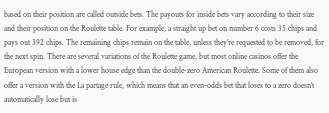based on their position are called outside bets. The payouts for inside bets vary according to their size and their position on the Roulette table. For example, a straight up bet on number 6 costs 35 chips and pays out 392 chips. The remaining chips remain on the table, unless they’re requested to be removed, for the next spin. There are several variations of the Roulette game, but most online casinos offer the European version with a lower house edge than the double-zero American Roulette. Some of them also offer a version with the La partage rule, which means that an even-odds bet that loses to a zero doesn’t automatically lose but is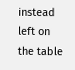instead left on the table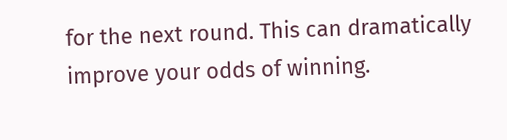for the next round. This can dramatically improve your odds of winning.